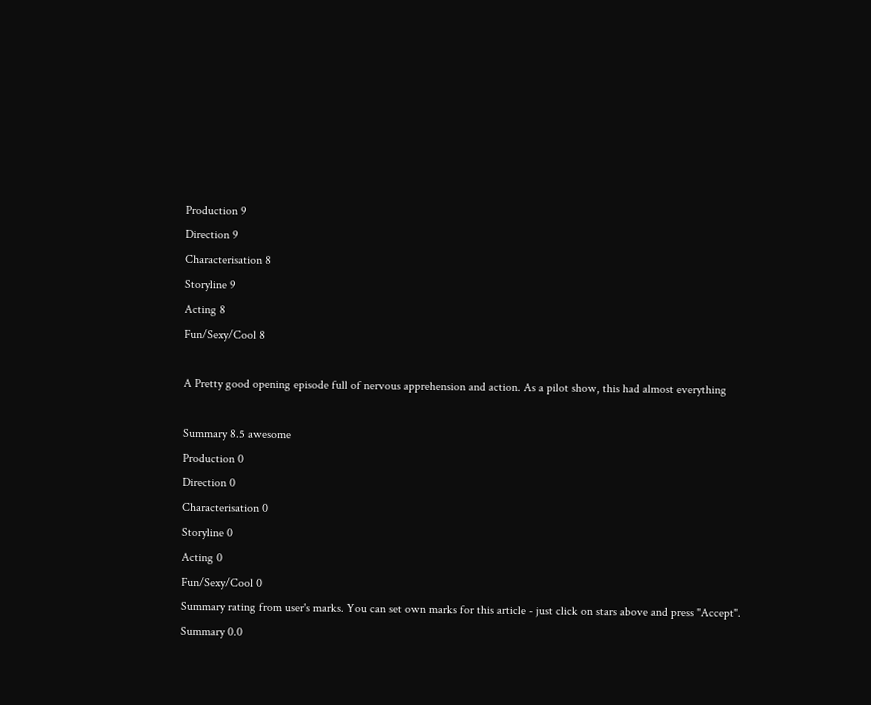Production 9
Direction 9
Characterisation 8
Storyline 9
Acting 8
Fun/Sexy/Cool 8

A Pretty good opening episode full of nervous apprehension and action. As a pilot show, this had almost everything

Summary 8.5 awesome
Production 0
Direction 0
Characterisation 0
Storyline 0
Acting 0
Fun/Sexy/Cool 0
Summary rating from user's marks. You can set own marks for this article - just click on stars above and press "Accept".
Summary 0.0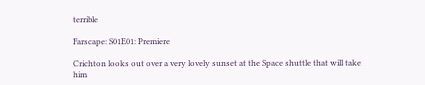terrible

Farscape: S01E01: Premiere

Crichton looks out over a very lovely sunset at the Space shuttle that will take him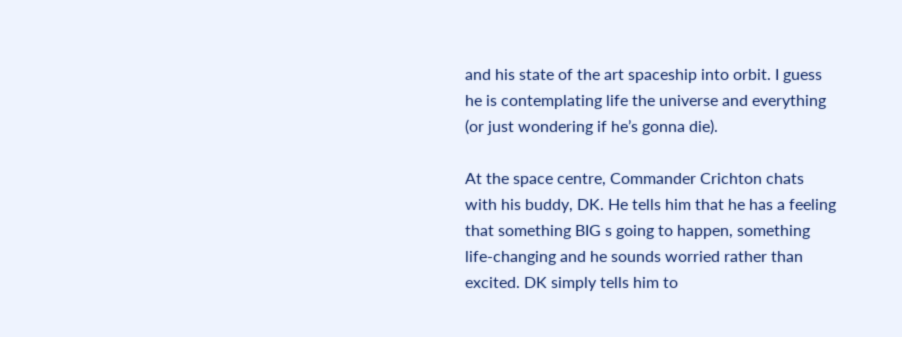and his state of the art spaceship into orbit. I guess he is contemplating life the universe and everything (or just wondering if he’s gonna die).

At the space centre, Commander Crichton chats with his buddy, DK. He tells him that he has a feeling that something BIG s going to happen, something life-changing and he sounds worried rather than excited. DK simply tells him to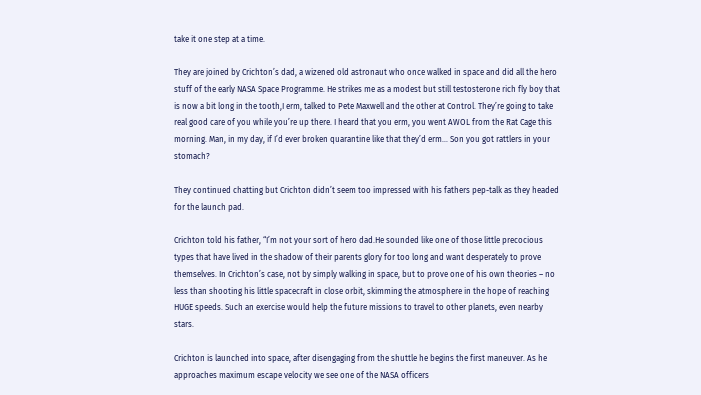take it one step at a time.

They are joined by Crichton’s dad, a wizened old astronaut who once walked in space and did all the hero stuff of the early NASA Space Programme. He strikes me as a modest but still testosterone rich fly boy that is now a bit long in the tooth,I erm, talked to Pete Maxwell and the other at Control. They’re going to take real good care of you while you’re up there. I heard that you erm, you went AWOL from the Rat Cage this morning. Man, in my day, if I’d ever broken quarantine like that they’d erm… Son you got rattlers in your stomach?

They continued chatting but Crichton didn’t seem too impressed with his fathers pep-talk as they headed for the launch pad.

Crichton told his father, “I’m not your sort of hero dad.He sounded like one of those little precocious types that have lived in the shadow of their parents glory for too long and want desperately to prove themselves. In Crichton’s case, not by simply walking in space, but to prove one of his own theories – no less than shooting his little spacecraft in close orbit, skimming the atmosphere in the hope of reaching HUGE speeds. Such an exercise would help the future missions to travel to other planets, even nearby stars.

Crichton is launched into space, after disengaging from the shuttle he begins the first maneuver. As he approaches maximum escape velocity we see one of the NASA officers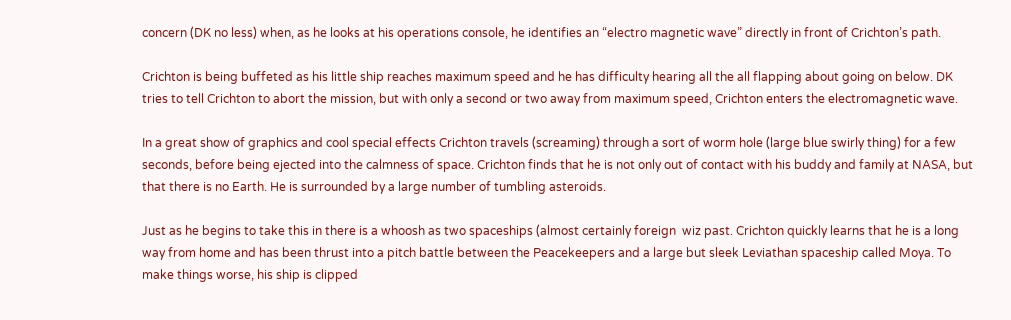concern (DK no less) when, as he looks at his operations console, he identifies an “electro magnetic wave” directly in front of Crichton’s path.

Crichton is being buffeted as his little ship reaches maximum speed and he has difficulty hearing all the all flapping about going on below. DK tries to tell Crichton to abort the mission, but with only a second or two away from maximum speed, Crichton enters the electromagnetic wave.

In a great show of graphics and cool special effects Crichton travels (screaming) through a sort of worm hole (large blue swirly thing) for a few seconds, before being ejected into the calmness of space. Crichton finds that he is not only out of contact with his buddy and family at NASA, but that there is no Earth. He is surrounded by a large number of tumbling asteroids.

Just as he begins to take this in there is a whoosh as two spaceships (almost certainly foreign  wiz past. Crichton quickly learns that he is a long way from home and has been thrust into a pitch battle between the Peacekeepers and a large but sleek Leviathan spaceship called Moya. To make things worse, his ship is clipped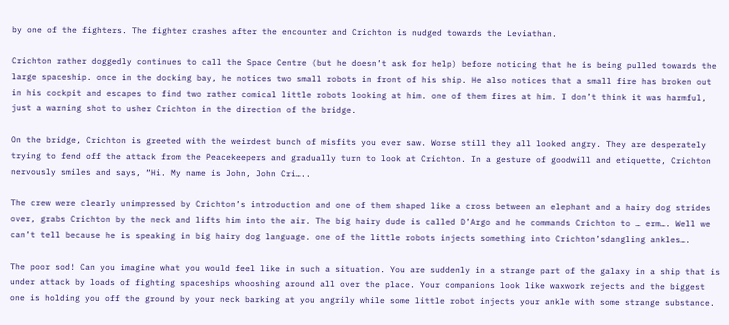by one of the fighters. The fighter crashes after the encounter and Crichton is nudged towards the Leviathan.

Crichton rather doggedly continues to call the Space Centre (but he doesn’t ask for help) before noticing that he is being pulled towards the large spaceship. once in the docking bay, he notices two small robots in front of his ship. He also notices that a small fire has broken out in his cockpit and escapes to find two rather comical little robots looking at him. one of them fires at him. I don’t think it was harmful, just a warning shot to usher Crichton in the direction of the bridge.

On the bridge, Crichton is greeted with the weirdest bunch of misfits you ever saw. Worse still they all looked angry. They are desperately trying to fend off the attack from the Peacekeepers and gradually turn to look at Crichton. In a gesture of goodwill and etiquette, Crichton nervously smiles and says, “Hi. My name is John, John Cri…..

The crew were clearly unimpressed by Crichton’s introduction and one of them shaped like a cross between an elephant and a hairy dog strides over, grabs Crichton by the neck and lifts him into the air. The big hairy dude is called D’Argo and he commands Crichton to … erm…. Well we can’t tell because he is speaking in big hairy dog language. one of the little robots injects something into Crichton’sdangling ankles….

The poor sod! Can you imagine what you would feel like in such a situation. You are suddenly in a strange part of the galaxy in a ship that is under attack by loads of fighting spaceships whooshing around all over the place. Your companions look like waxwork rejects and the biggest one is holding you off the ground by your neck barking at you angrily while some little robot injects your ankle with some strange substance.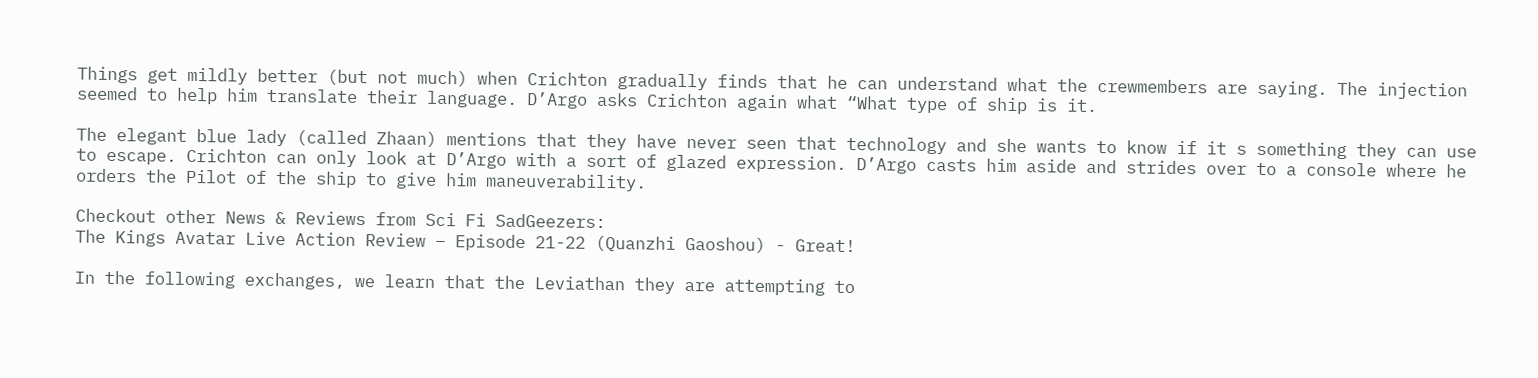Things get mildly better (but not much) when Crichton gradually finds that he can understand what the crewmembers are saying. The injection seemed to help him translate their language. D’Argo asks Crichton again what “What type of ship is it.

The elegant blue lady (called Zhaan) mentions that they have never seen that technology and she wants to know if it s something they can use to escape. Crichton can only look at D’Argo with a sort of glazed expression. D’Argo casts him aside and strides over to a console where he orders the Pilot of the ship to give him maneuverability.

Checkout other News & Reviews from Sci Fi SadGeezers:
The Kings Avatar Live Action Review – Episode 21-22 (Quanzhi Gaoshou) - Great!

In the following exchanges, we learn that the Leviathan they are attempting to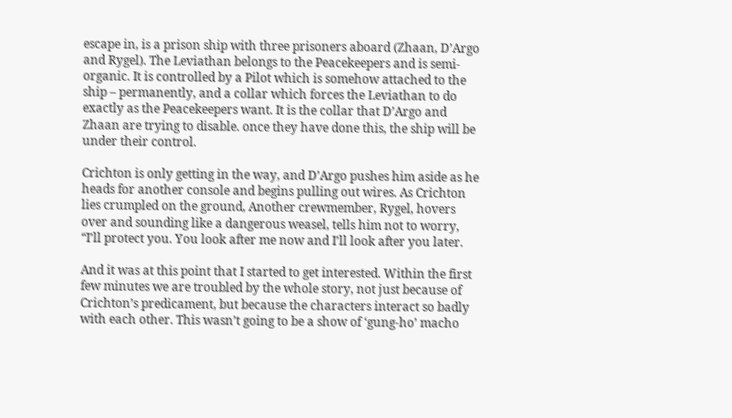escape in, is a prison ship with three prisoners aboard (Zhaan, D’Argo and Rygel). The Leviathan belongs to the Peacekeepers and is semi-organic. It is controlled by a Pilot which is somehow attached to the ship – permanently, and a collar which forces the Leviathan to do exactly as the Peacekeepers want. It is the collar that D’Argo and Zhaan are trying to disable. once they have done this, the ship will be under their control.

Crichton is only getting in the way, and D’Argo pushes him aside as he heads for another console and begins pulling out wires. As Crichton lies crumpled on the ground, Another crewmember, Rygel, hovers over and sounding like a dangerous weasel, tells him not to worry, “I’ll protect you. You look after me now and I’ll look after you later.

And it was at this point that I started to get interested. Within the first few minutes we are troubled by the whole story, not just because of Crichton’s predicament, but because the characters interact so badly with each other. This wasn’t going to be a show of ‘gung-ho’ macho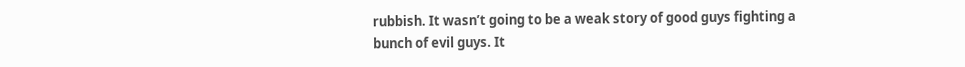rubbish. It wasn’t going to be a weak story of good guys fighting a bunch of evil guys. It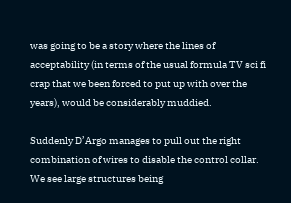was going to be a story where the lines of acceptability (in terms of the usual formula TV sci fi crap that we been forced to put up with over the years), would be considerably muddied.

Suddenly D’Argo manages to pull out the right combination of wires to disable the control collar. We see large structures being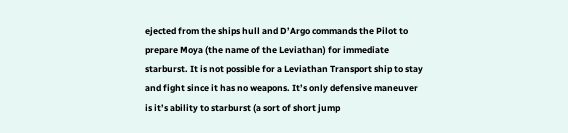ejected from the ships hull and D’Argo commands the Pilot to prepare Moya (the name of the Leviathan) for immediate starburst. It is not possible for a Leviathan Transport ship to stay and fight since it has no weapons. It’s only defensive maneuver is it’s ability to starburst (a sort of short jump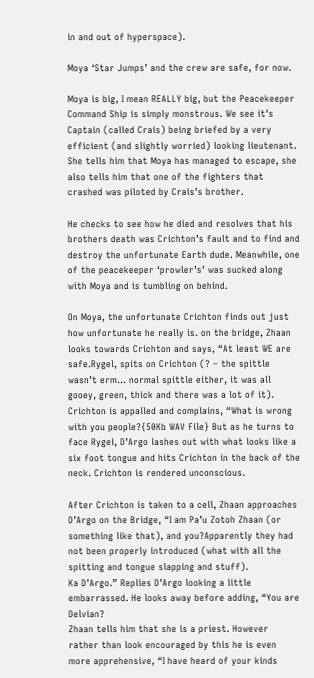in and out of hyperspace).

Moya ‘Star Jumps’ and the crew are safe, for now.

Moya is big, I mean REALLY big, but the Peacekeeper Command Ship is simply monstrous. We see it’s Captain (called Crais) being briefed by a very efficient (and slightly worried) looking lieutenant. She tells him that Moya has managed to escape, she also tells him that one of the fighters that crashed was piloted by Crais’s brother.

He checks to see how he died and resolves that his brothers death was Crichton’s fault and to find and destroy the unfortunate Earth dude. Meanwhile, one of the peacekeeper ‘prowler’s’ was sucked along with Moya and is tumbling on behind.

On Moya, the unfortunate Crichton finds out just how unfortunate he really is. on the bridge, Zhaan looks towards Crichton and says, “At least WE are safe.Rygel, spits on Crichton (? – the spittle wasn’t erm… normal spittle either, it was all gooey, green, thick and there was a lot of it). Crichton is appalled and complains, “What is wrong with you people?{50Kb WAV File} But as he turns to face Rygel, D’Argo lashes out with what looks like a six foot tongue and hits Crichton in the back of the neck. Crichton is rendered unconscious.

After Crichton is taken to a cell, Zhaan approaches D’Argo on the Bridge, “I am Pa’u Zotoh Zhaan (or something like that), and you?Apparently they had not been properly introduced (what with all the spitting and tongue slapping and stuff).
Ka D’Argo.” Replies D’Argo looking a little embarrassed. He looks away before adding, “You are Delvian?
Zhaan tells him that she is a priest. However rather than look encouraged by this he is even more apprehensive, “I have heard of your kinds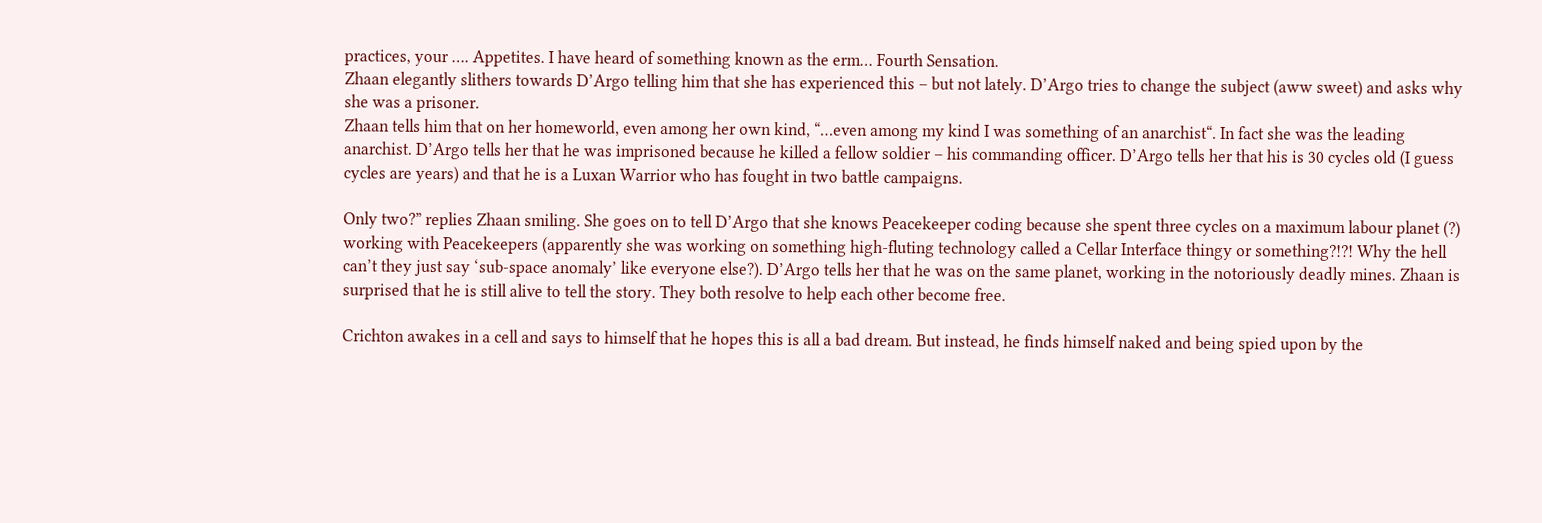practices, your …. Appetites. I have heard of something known as the erm… Fourth Sensation.
Zhaan elegantly slithers towards D’Argo telling him that she has experienced this – but not lately. D’Argo tries to change the subject (aww sweet) and asks why she was a prisoner.
Zhaan tells him that on her homeworld, even among her own kind, “…even among my kind I was something of an anarchist“. In fact she was the leading anarchist. D’Argo tells her that he was imprisoned because he killed a fellow soldier – his commanding officer. D’Argo tells her that his is 30 cycles old (I guess cycles are years) and that he is a Luxan Warrior who has fought in two battle campaigns.

Only two?” replies Zhaan smiling. She goes on to tell D’Argo that she knows Peacekeeper coding because she spent three cycles on a maximum labour planet (?) working with Peacekeepers (apparently she was working on something high-fluting technology called a Cellar Interface thingy or something?!?! Why the hell can’t they just say ‘sub-space anomaly’ like everyone else?). D’Argo tells her that he was on the same planet, working in the notoriously deadly mines. Zhaan is surprised that he is still alive to tell the story. They both resolve to help each other become free.

Crichton awakes in a cell and says to himself that he hopes this is all a bad dream. But instead, he finds himself naked and being spied upon by the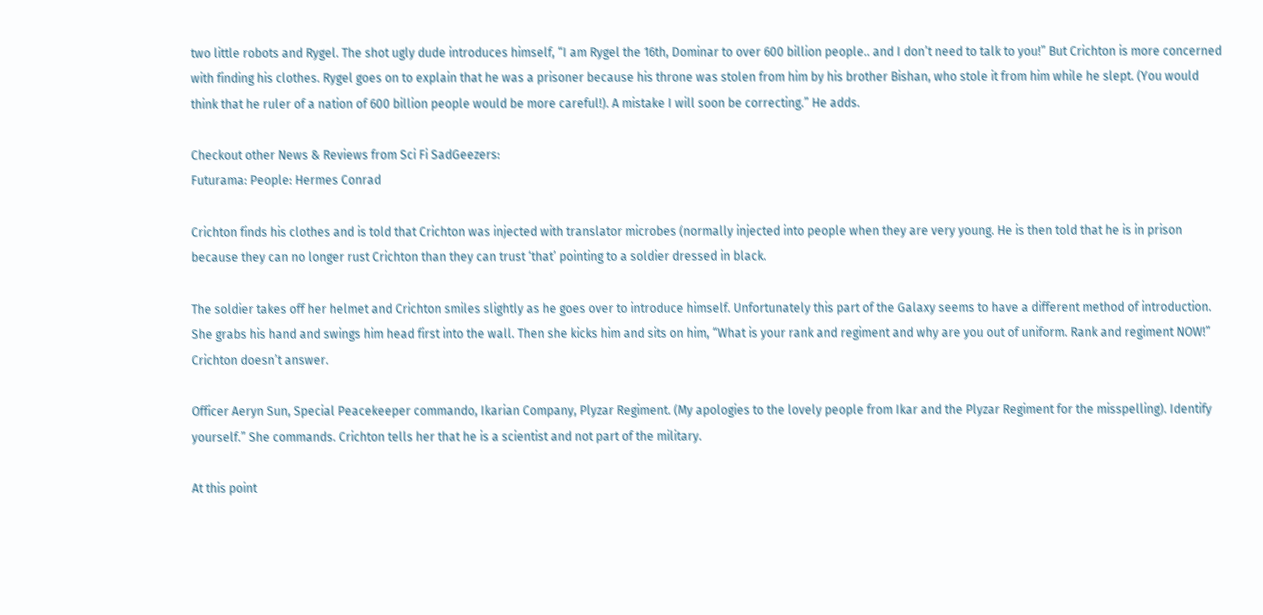two little robots and Rygel. The shot ugly dude introduces himself, “I am Rygel the 16th, Dominar to over 600 billion people.. and I don’t need to talk to you!” But Crichton is more concerned with finding his clothes. Rygel goes on to explain that he was a prisoner because his throne was stolen from him by his brother Bishan, who stole it from him while he slept. (You would think that he ruler of a nation of 600 billion people would be more careful!). A mistake I will soon be correcting.” He adds.

Checkout other News & Reviews from Sci Fi SadGeezers:
Futurama: People: Hermes Conrad

Crichton finds his clothes and is told that Crichton was injected with translator microbes (normally injected into people when they are very young. He is then told that he is in prison because they can no longer rust Crichton than they can trust ‘that’ pointing to a soldier dressed in black.

The soldier takes off her helmet and Crichton smiles slightly as he goes over to introduce himself. Unfortunately this part of the Galaxy seems to have a different method of introduction. She grabs his hand and swings him head first into the wall. Then she kicks him and sits on him, “What is your rank and regiment and why are you out of uniform. Rank and regiment NOW!”  Crichton doesn’t answer.

Officer Aeryn Sun, Special Peacekeeper commando, Ikarian Company, Plyzar Regiment. (My apologies to the lovely people from Ikar and the Plyzar Regiment for the misspelling). Identify yourself.” She commands. Crichton tells her that he is a scientist and not part of the military.

At this point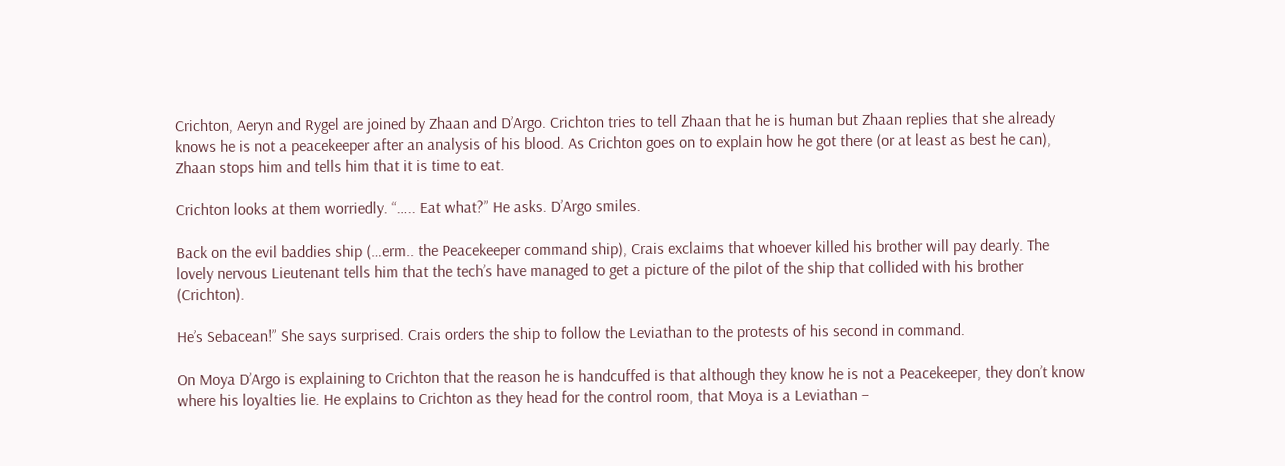Crichton, Aeryn and Rygel are joined by Zhaan and D’Argo. Crichton tries to tell Zhaan that he is human but Zhaan replies that she already knows he is not a peacekeeper after an analysis of his blood. As Crichton goes on to explain how he got there (or at least as best he can), Zhaan stops him and tells him that it is time to eat.

Crichton looks at them worriedly. “….. Eat what?” He asks. D’Argo smiles.

Back on the evil baddies ship (…erm.. the Peacekeeper command ship), Crais exclaims that whoever killed his brother will pay dearly. The lovely nervous Lieutenant tells him that the tech’s have managed to get a picture of the pilot of the ship that collided with his brother (Crichton).

He’s Sebacean!” She says surprised. Crais orders the ship to follow the Leviathan to the protests of his second in command.

On Moya D’Argo is explaining to Crichton that the reason he is handcuffed is that although they know he is not a Peacekeeper, they don’t know where his loyalties lie. He explains to Crichton as they head for the control room, that Moya is a Leviathan –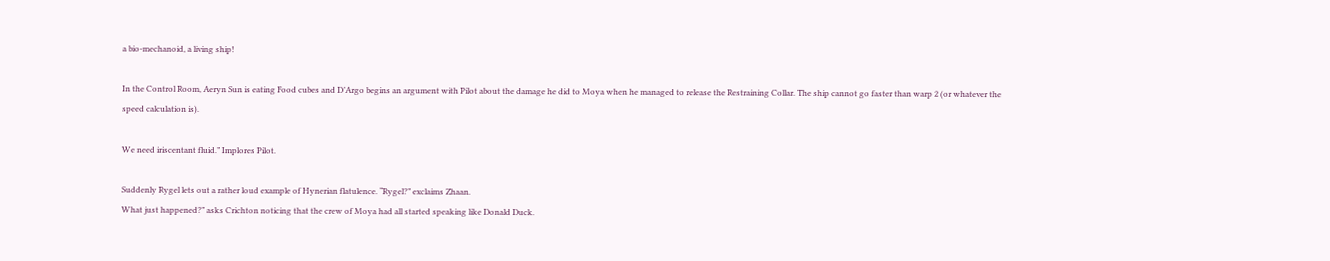a bio-mechanoid, a living ship!

In the Control Room, Aeryn Sun is eating Food cubes and D’Argo begins an argument with Pilot about the damage he did to Moya when he managed to release the Restraining Collar. The ship cannot go faster than warp 2 (or whatever the speed calculation is).

We need iriscentant fluid.” Implores Pilot.

Suddenly Rygel lets out a rather loud example of Hynerian flatulence. “Rygel?” exclaims Zhaan.
What just happened?” asks Crichton noticing that the crew of Moya had all started speaking like Donald Duck.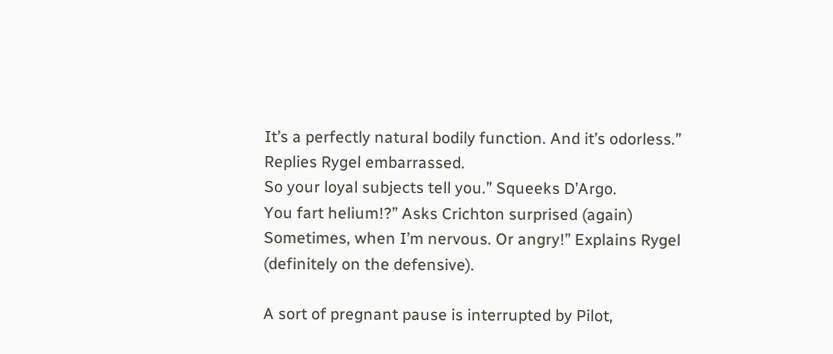It’s a perfectly natural bodily function. And it’s odorless.” Replies Rygel embarrassed.
So your loyal subjects tell you.” Squeeks D’Argo.
You fart helium!?” Asks Crichton surprised (again)
Sometimes, when I’m nervous. Or angry!” Explains Rygel (definitely on the defensive).

A sort of pregnant pause is interrupted by Pilot,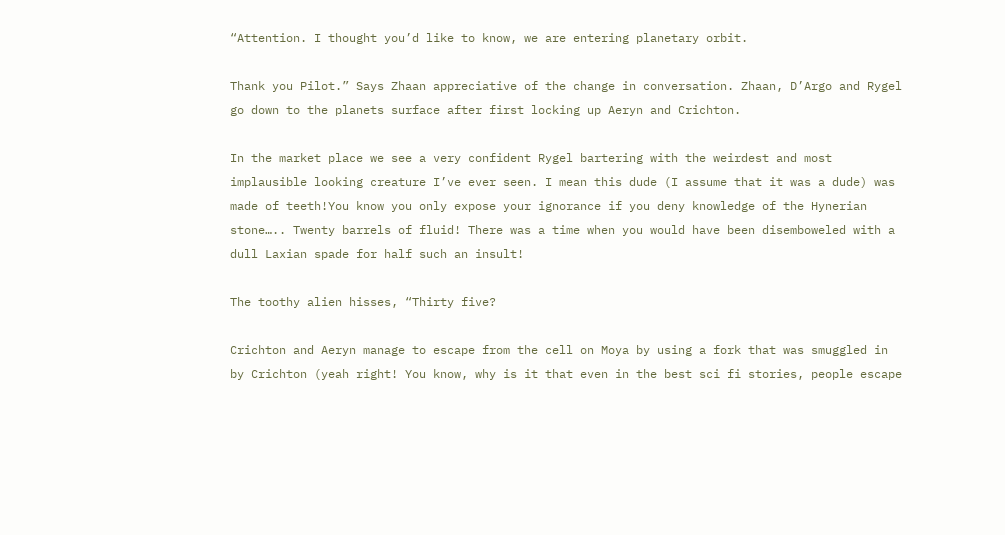“Attention. I thought you’d like to know, we are entering planetary orbit.

Thank you Pilot.” Says Zhaan appreciative of the change in conversation. Zhaan, D’Argo and Rygel go down to the planets surface after first locking up Aeryn and Crichton.

In the market place we see a very confident Rygel bartering with the weirdest and most implausible looking creature I’ve ever seen. I mean this dude (I assume that it was a dude) was made of teeth!You know you only expose your ignorance if you deny knowledge of the Hynerian stone….. Twenty barrels of fluid! There was a time when you would have been disemboweled with a dull Laxian spade for half such an insult!

The toothy alien hisses, “Thirty five?

Crichton and Aeryn manage to escape from the cell on Moya by using a fork that was smuggled in by Crichton (yeah right! You know, why is it that even in the best sci fi stories, people escape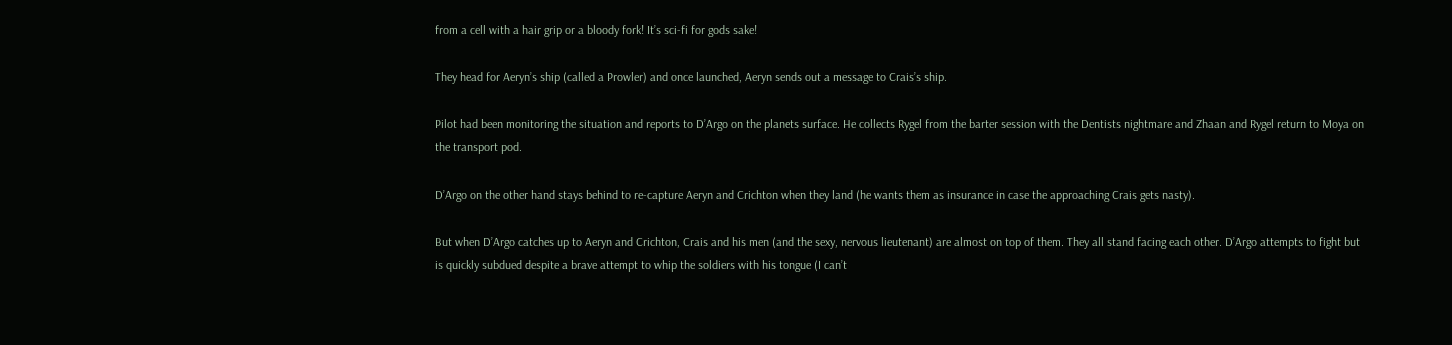from a cell with a hair grip or a bloody fork! It’s sci-fi for gods sake!

They head for Aeryn’s ship (called a Prowler) and once launched, Aeryn sends out a message to Crais’s ship.

Pilot had been monitoring the situation and reports to D’Argo on the planets surface. He collects Rygel from the barter session with the Dentists nightmare and Zhaan and Rygel return to Moya on the transport pod.

D’Argo on the other hand stays behind to re-capture Aeryn and Crichton when they land (he wants them as insurance in case the approaching Crais gets nasty).

But when D’Argo catches up to Aeryn and Crichton, Crais and his men (and the sexy, nervous lieutenant) are almost on top of them. They all stand facing each other. D’Argo attempts to fight but is quickly subdued despite a brave attempt to whip the soldiers with his tongue (I can’t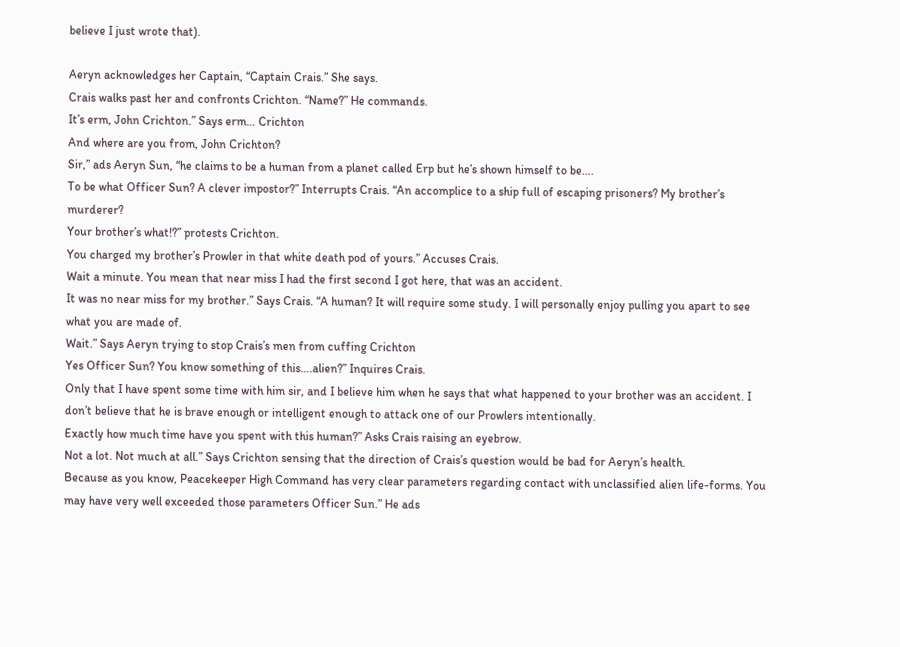believe I just wrote that).

Aeryn acknowledges her Captain, “Captain Crais.” She says.
Crais walks past her and confronts Crichton. “Name?” He commands.
It’s erm, John Crichton.” Says erm… Crichton
And where are you from, John Crichton?
Sir,” ads Aeryn Sun, “he claims to be a human from a planet called Erp but he’s shown himself to be….
To be what Officer Sun? A clever impostor?” Interrupts Crais. “An accomplice to a ship full of escaping prisoners? My brother’s murderer?
Your brother’s what!?” protests Crichton.
You charged my brother’s Prowler in that white death pod of yours.” Accuses Crais.
Wait a minute. You mean that near miss I had the first second I got here, that was an accident.
It was no near miss for my brother.” Says Crais. “A human? It will require some study. I will personally enjoy pulling you apart to see what you are made of.
Wait.” Says Aeryn trying to stop Crais’s men from cuffing Crichton
Yes Officer Sun? You know something of this….alien?” Inquires Crais.
Only that I have spent some time with him sir, and I believe him when he says that what happened to your brother was an accident. I don’t believe that he is brave enough or intelligent enough to attack one of our Prowlers intentionally.
Exactly how much time have you spent with this human?” Asks Crais raising an eyebrow.
Not a lot. Not much at all.” Says Crichton sensing that the direction of Crais’s question would be bad for Aeryn’s health.
Because as you know, Peacekeeper High Command has very clear parameters regarding contact with unclassified alien life-forms. You may have very well exceeded those parameters Officer Sun.” He ads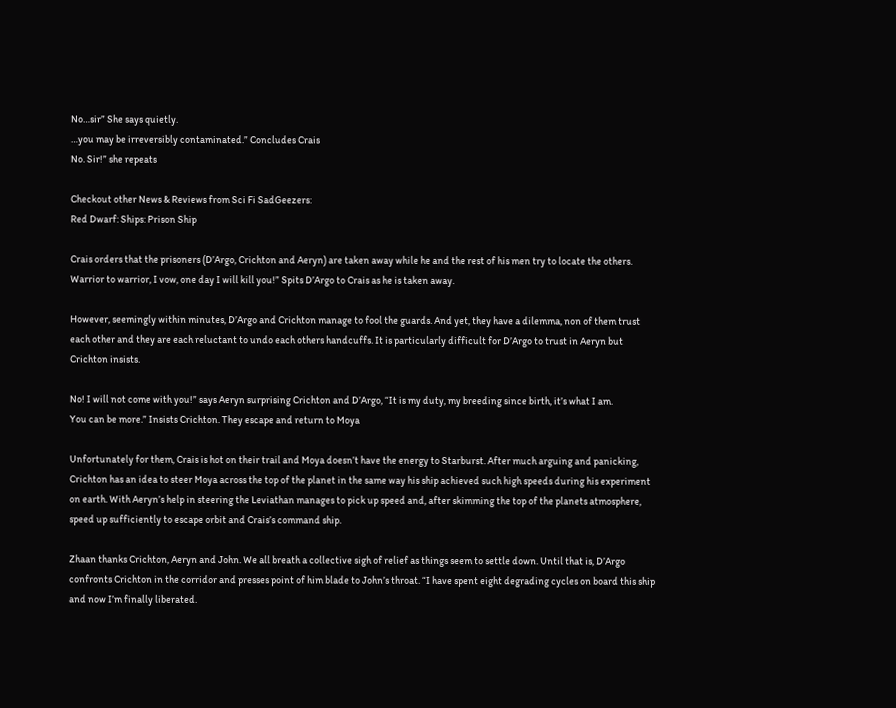No…sir” She says quietly.
…you may be irreversibly contaminated.” Concludes Crais
No. Sir!” she repeats

Checkout other News & Reviews from Sci Fi SadGeezers:
Red Dwarf: Ships: Prison Ship

Crais orders that the prisoners (D’Argo, Crichton and Aeryn) are taken away while he and the rest of his men try to locate the others.
Warrior to warrior, I vow, one day I will kill you!” Spits D’Argo to Crais as he is taken away.

However, seemingly within minutes, D’Argo and Crichton manage to fool the guards. And yet, they have a dilemma, non of them trust each other and they are each reluctant to undo each others handcuffs. It is particularly difficult for D’Argo to trust in Aeryn but Crichton insists.

No! I will not come with you!” says Aeryn surprising Crichton and D’Argo, “It is my duty, my breeding since birth, it’s what I am.
You can be more.” Insists Crichton. They escape and return to Moya

Unfortunately for them, Crais is hot on their trail and Moya doesn’t have the energy to Starburst. After much arguing and panicking, Crichton has an idea to steer Moya across the top of the planet in the same way his ship achieved such high speeds during his experiment on earth. With Aeryn’s help in steering the Leviathan manages to pick up speed and, after skimming the top of the planets atmosphere, speed up sufficiently to escape orbit and Crais’s command ship.

Zhaan thanks Crichton, Aeryn and John. We all breath a collective sigh of relief as things seem to settle down. Until that is, D’Argo confronts Crichton in the corridor and presses point of him blade to John’s throat. “I have spent eight degrading cycles on board this ship and now I’m finally liberated.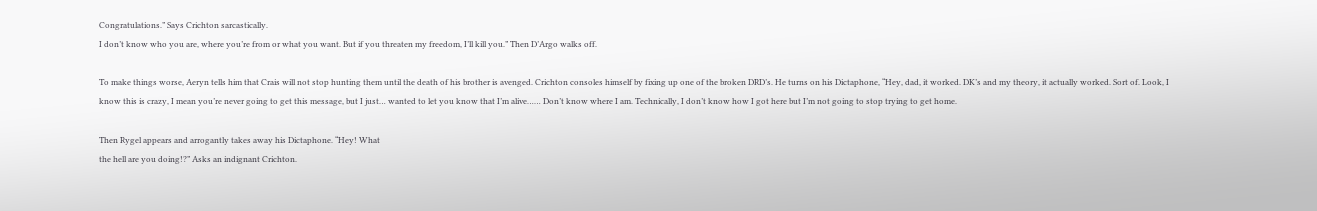Congratulations.” Says Crichton sarcastically.
I don’t know who you are, where you’re from or what you want. But if you threaten my freedom, I’ll kill you.” Then D’Argo walks off.

To make things worse, Aeryn tells him that Crais will not stop hunting them until the death of his brother is avenged. Crichton consoles himself by fixing up one of the broken DRD’s. He turns on his Dictaphone, “Hey, dad, it worked. DK’s and my theory, it actually worked. Sort of. Look, I know this is crazy, I mean you’re never going to get this message, but I just… wanted to let you know that I’m alive…… Don’t know where I am. Technically, I don’t know how I got here but I’m not going to stop trying to get home.

Then Rygel appears and arrogantly takes away his Dictaphone. “Hey! What
the hell are you doing!?” Asks an indignant Crichton.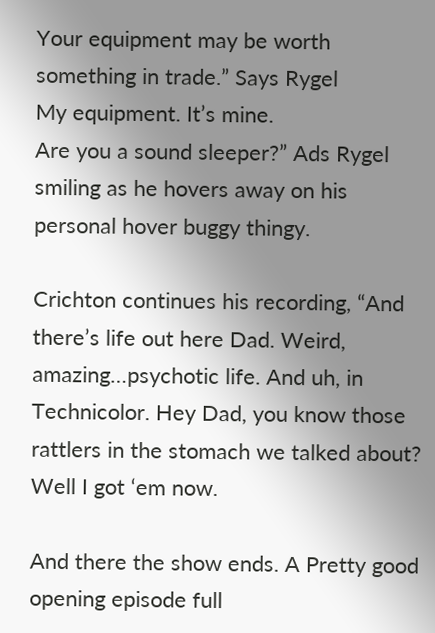Your equipment may be worth something in trade.” Says Rygel
My equipment. It’s mine.
Are you a sound sleeper?” Ads Rygel smiling as he hovers away on his personal hover buggy thingy.

Crichton continues his recording, “And there’s life out here Dad. Weird, amazing…psychotic life. And uh, in Technicolor. Hey Dad, you know those rattlers in the stomach we talked about? Well I got ‘em now.

And there the show ends. A Pretty good opening episode full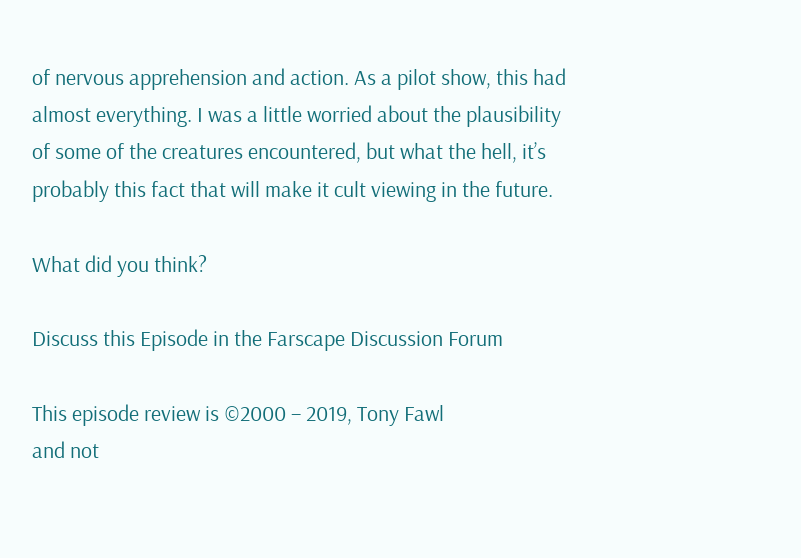of nervous apprehension and action. As a pilot show, this had almost everything. I was a little worried about the plausibility of some of the creatures encountered, but what the hell, it’s probably this fact that will make it cult viewing in the future.

What did you think?

Discuss this Episode in the Farscape Discussion Forum

This episode review is ©2000 – 2019, Tony Fawl
and not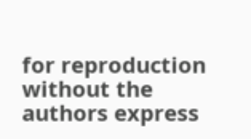for reproduction without the authors express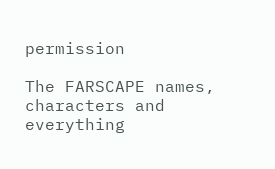permission

The FARSCAPE names, characters and everything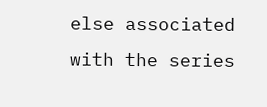else associated with the series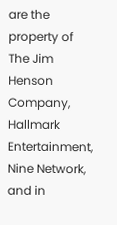are the property of The Jim Henson Company, Hallmark Entertainment, Nine Network, and in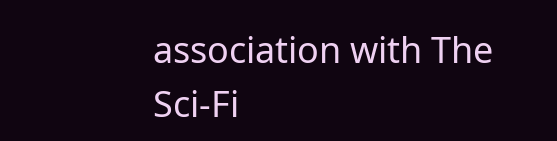association with The Sci-Fi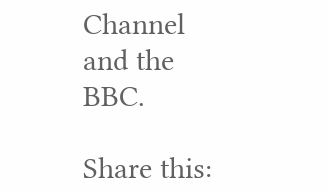Channel and the BBC.

Share this: